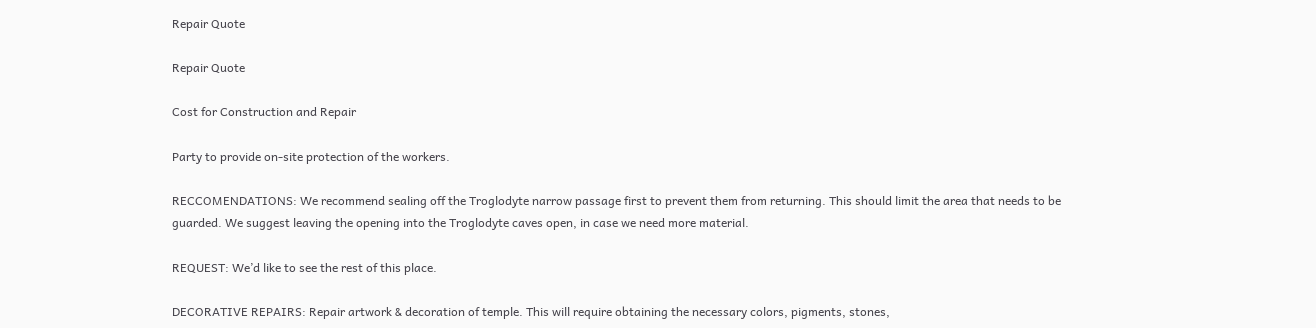Repair Quote

Repair Quote

Cost for Construction and Repair

Party to provide on-site protection of the workers.

RECCOMENDATIONS: We recommend sealing off the Troglodyte narrow passage first to prevent them from returning. This should limit the area that needs to be guarded. We suggest leaving the opening into the Troglodyte caves open, in case we need more material.

REQUEST: We’d like to see the rest of this place.

DECORATIVE REPAIRS: Repair artwork & decoration of temple. This will require obtaining the necessary colors, pigments, stones,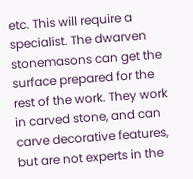etc. This will require a specialist. The dwarven stonemasons can get the surface prepared for the rest of the work. They work in carved stone, and can carve decorative features, but are not experts in the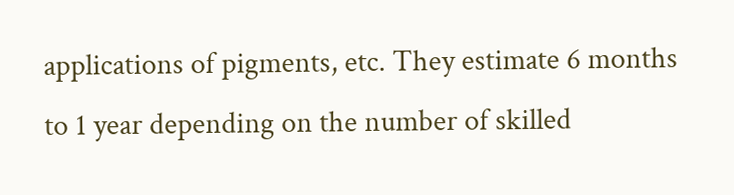applications of pigments, etc. They estimate 6 months to 1 year depending on the number of skilled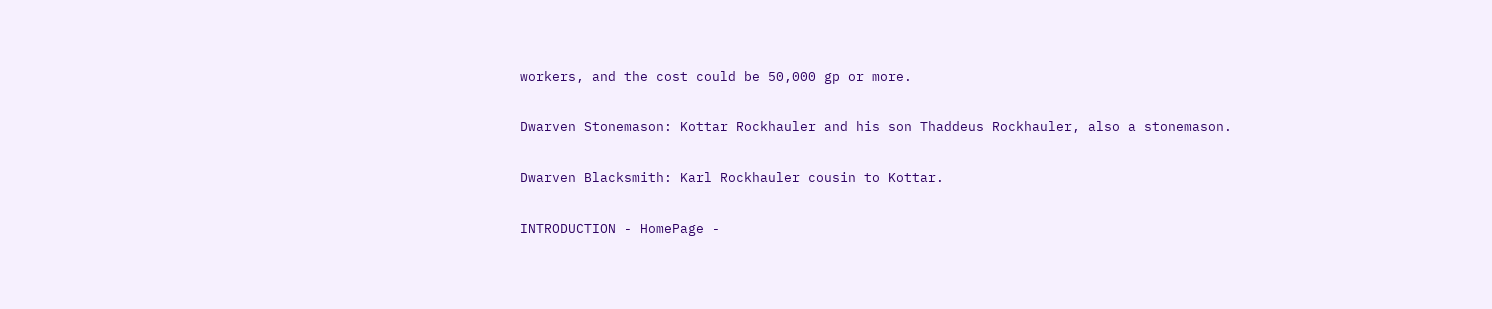workers, and the cost could be 50,000 gp or more.

Dwarven Stonemason: Kottar Rockhauler and his son Thaddeus Rockhauler, also a stonemason.

Dwarven Blacksmith: Karl Rockhauler cousin to Kottar.

INTRODUCTION - HomePage -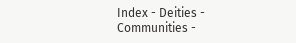Index - Deities - Communities -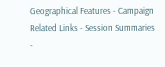Geographical Features - Campaign Related Links - Session Summaries -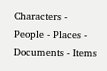Characters - People - Places - Documents - Items